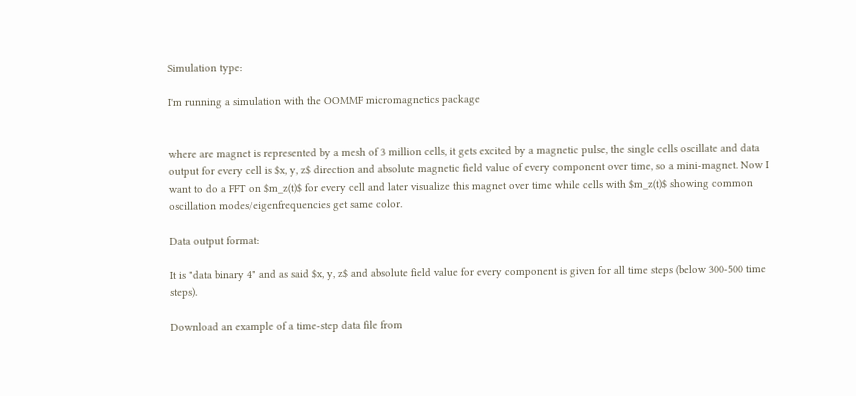Simulation type:

I'm running a simulation with the OOMMF micromagnetics package


where are magnet is represented by a mesh of 3 million cells, it gets excited by a magnetic pulse, the single cells oscillate and data output for every cell is $x, y, z$ direction and absolute magnetic field value of every component over time, so a mini-magnet. Now I want to do a FFT on $m_z(t)$ for every cell and later visualize this magnet over time while cells with $m_z(t)$ showing common oscillation modes/eigenfrequencies get same color.

Data output format:

It is "data binary 4" and as said $x, y, z$ and absolute field value for every component is given for all time steps (below 300-500 time steps).

Download an example of a time-step data file from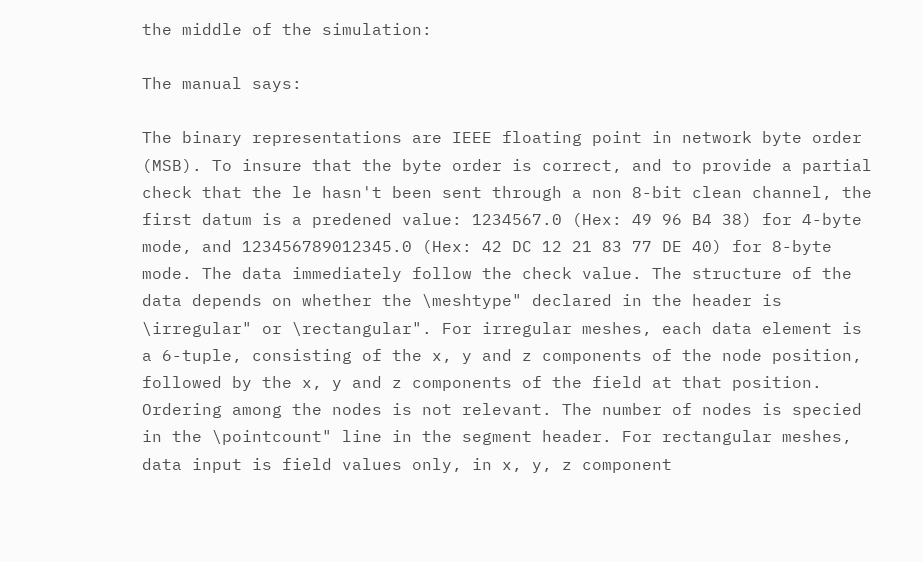the middle of the simulation:

The manual says:

The binary representations are IEEE floating point in network byte order (MSB). To insure that the byte order is correct, and to provide a partial check that the le hasn't been sent through a non 8-bit clean channel, the first datum is a predened value: 1234567.0 (Hex: 49 96 B4 38) for 4-byte mode, and 123456789012345.0 (Hex: 42 DC 12 21 83 77 DE 40) for 8-byte mode. The data immediately follow the check value. The structure of the data depends on whether the \meshtype" declared in the header is \irregular" or \rectangular". For irregular meshes, each data element is a 6-tuple, consisting of the x, y and z components of the node position, followed by the x, y and z components of the field at that position. Ordering among the nodes is not relevant. The number of nodes is specied in the \pointcount" line in the segment header. For rectangular meshes, data input is field values only, in x, y, z component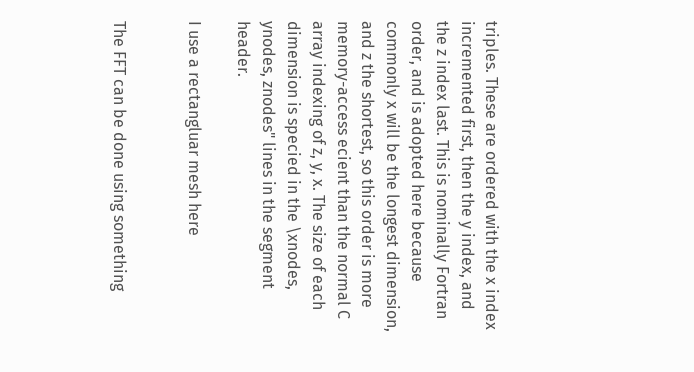triples. These are ordered with the x index incremented first, then the y index, and the z index last. This is nominally Fortran order, and is adopted here because commonly x will be the longest dimension, and z the shortest, so this order is more memory-access ecient than the normal C array indexing of z, y, x. The size of each dimension is specied in the \xnodes, ynodes, znodes" lines in the segment header.

I use a rectangluar mesh here


The FFT can be done using something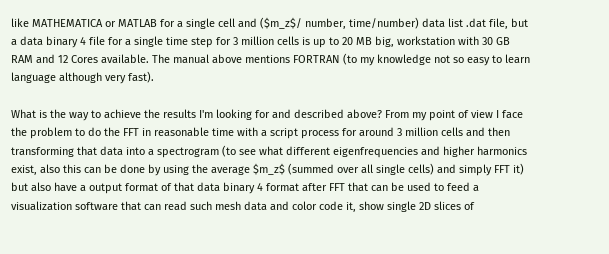like MATHEMATICA or MATLAB for a single cell and ($m_z$/ number, time/number) data list .dat file, but a data binary 4 file for a single time step for 3 million cells is up to 20 MB big, workstation with 30 GB RAM and 12 Cores available. The manual above mentions FORTRAN (to my knowledge not so easy to learn language although very fast).

What is the way to achieve the results I'm looking for and described above? From my point of view I face the problem to do the FFT in reasonable time with a script process for around 3 million cells and then transforming that data into a spectrogram (to see what different eigenfrequencies and higher harmonics exist, also this can be done by using the average $m_z$ (summed over all single cells) and simply FFT it) but also have a output format of that data binary 4 format after FFT that can be used to feed a visualization software that can read such mesh data and color code it, show single 2D slices of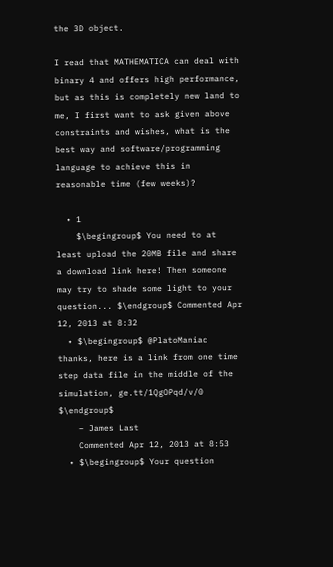the 3D object.

I read that MATHEMATICA can deal with binary 4 and offers high performance, but as this is completely new land to me, I first want to ask given above constraints and wishes, what is the best way and software/programming language to achieve this in reasonable time (few weeks)?

  • 1
    $\begingroup$ You need to at least upload the 20MB file and share a download link here! Then someone may try to shade some light to your question... $\endgroup$ Commented Apr 12, 2013 at 8:32
  • $\begingroup$ @PlatoManiac thanks, here is a link from one time step data file in the middle of the simulation, ge.tt/1QgOPqd/v/0 $\endgroup$
    – James Last
    Commented Apr 12, 2013 at 8:53
  • $\begingroup$ Your question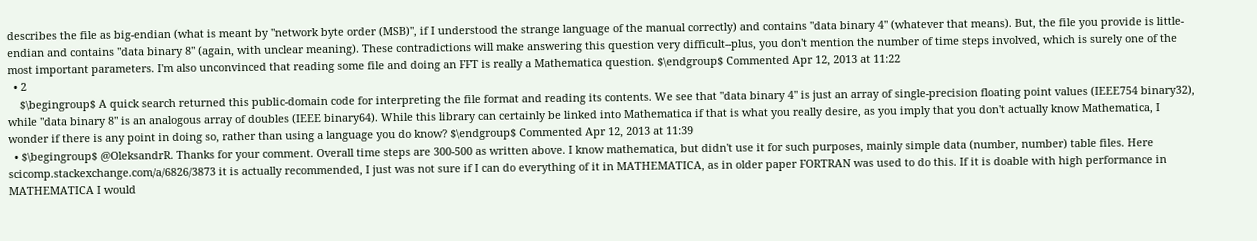describes the file as big-endian (what is meant by "network byte order (MSB)", if I understood the strange language of the manual correctly) and contains "data binary 4" (whatever that means). But, the file you provide is little-endian and contains "data binary 8" (again, with unclear meaning). These contradictions will make answering this question very difficult--plus, you don't mention the number of time steps involved, which is surely one of the most important parameters. I'm also unconvinced that reading some file and doing an FFT is really a Mathematica question. $\endgroup$ Commented Apr 12, 2013 at 11:22
  • 2
    $\begingroup$ A quick search returned this public-domain code for interpreting the file format and reading its contents. We see that "data binary 4" is just an array of single-precision floating point values (IEEE754 binary32), while "data binary 8" is an analogous array of doubles (IEEE binary64). While this library can certainly be linked into Mathematica if that is what you really desire, as you imply that you don't actually know Mathematica, I wonder if there is any point in doing so, rather than using a language you do know? $\endgroup$ Commented Apr 12, 2013 at 11:39
  • $\begingroup$ @OleksandrR. Thanks for your comment. Overall time steps are 300-500 as written above. I know mathematica, but didn't use it for such purposes, mainly simple data (number, number) table files. Here scicomp.stackexchange.com/a/6826/3873 it is actually recommended, I just was not sure if I can do everything of it in MATHEMATICA, as in older paper FORTRAN was used to do this. If it is doable with high performance in MATHEMATICA I would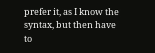prefer it, as I know the syntax, but then have to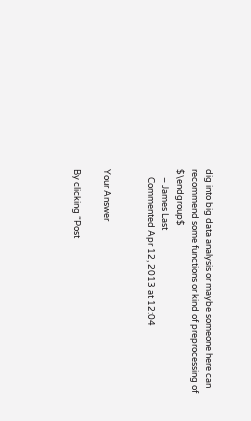dig into big data analysis or maybe someone here can recommend some functions or kind of preprocessing of $\endgroup$
    – James Last
    Commented Apr 12, 2013 at 12:04


Your Answer

By clicking “Post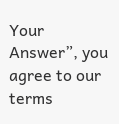Your Answer”, you agree to our terms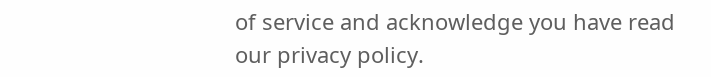of service and acknowledge you have read our privacy policy.